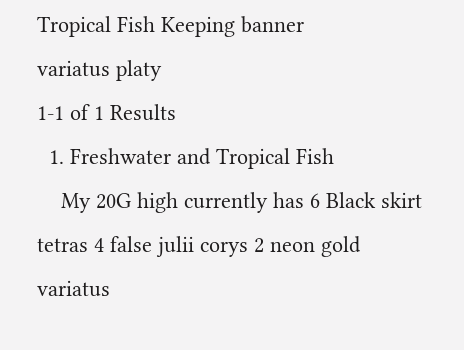Tropical Fish Keeping banner
variatus platy
1-1 of 1 Results
  1. Freshwater and Tropical Fish
    My 20G high currently has 6 Black skirt tetras 4 false julii corys 2 neon gold variatus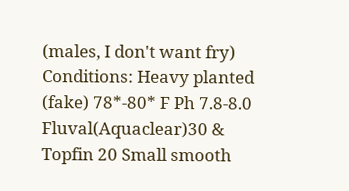(males, I don't want fry) Conditions: Heavy planted (fake) 78*-80* F Ph 7.8-8.0 Fluval(Aquaclear)30 & Topfin 20 Small smooth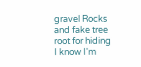gravel Rocks and fake tree root for hiding I know I'm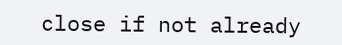close if not already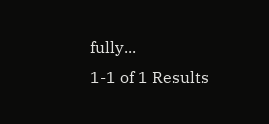fully...
1-1 of 1 Results